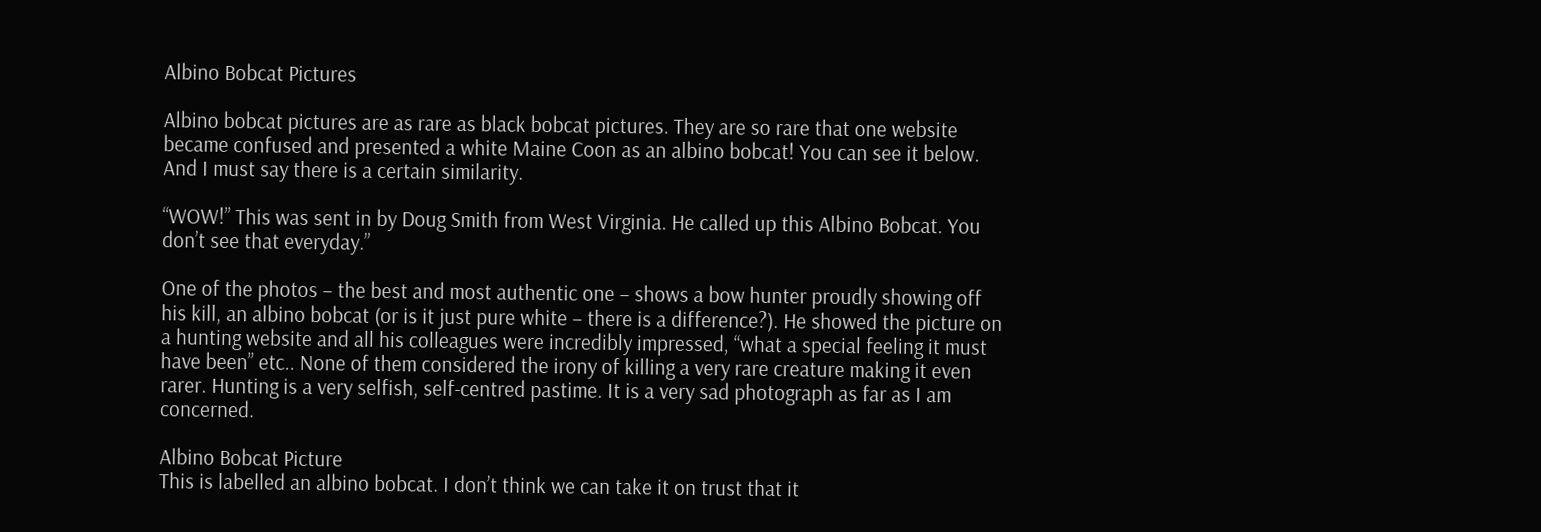Albino Bobcat Pictures

Albino bobcat pictures are as rare as black bobcat pictures. They are so rare that one website became confused and presented a white Maine Coon as an albino bobcat! You can see it below. And I must say there is a certain similarity.

“WOW!” This was sent in by Doug Smith from West Virginia. He called up this Albino Bobcat. You don’t see that everyday.”

One of the photos – the best and most authentic one – shows a bow hunter proudly showing off his kill, an albino bobcat (or is it just pure white – there is a difference?). He showed the picture on a hunting website and all his colleagues were incredibly impressed, “what a special feeling it must have been” etc.. None of them considered the irony of killing a very rare creature making it even rarer. Hunting is a very selfish, self-centred pastime. It is a very sad photograph as far as I am concerned.

Albino Bobcat Picture
This is labelled an albino bobcat. I don’t think we can take it on trust that it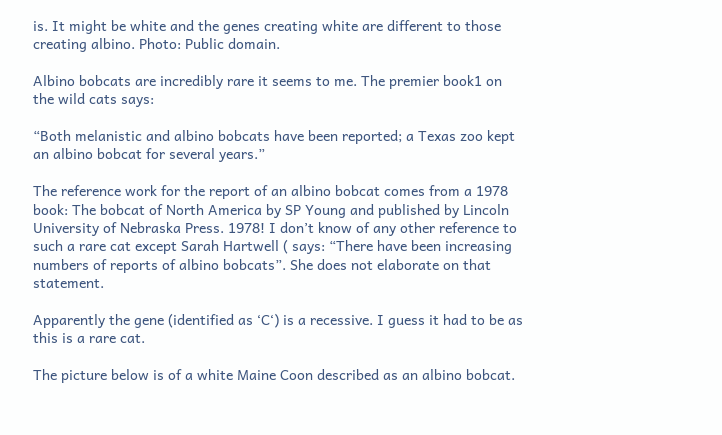is. It might be white and the genes creating white are different to those creating albino. Photo: Public domain.

Albino bobcats are incredibly rare it seems to me. The premier book1 on the wild cats says:

“Both melanistic and albino bobcats have been reported; a Texas zoo kept an albino bobcat for several years.”

The reference work for the report of an albino bobcat comes from a 1978 book: The bobcat of North America by SP Young and published by Lincoln University of Nebraska Press. 1978! I don’t know of any other reference to such a rare cat except Sarah Hartwell ( says: “There have been increasing numbers of reports of albino bobcats”. She does not elaborate on that statement.

Apparently the gene (identified as ‘C‘) is a recessive. I guess it had to be as this is a rare cat.

The picture below is of a white Maine Coon described as an albino bobcat.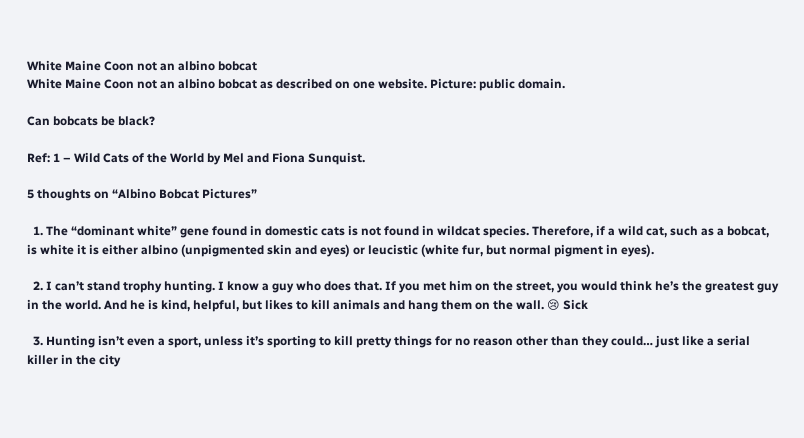White Maine Coon not an albino bobcat
White Maine Coon not an albino bobcat as described on one website. Picture: public domain.

Can bobcats be black?

Ref: 1 – Wild Cats of the World by Mel and Fiona Sunquist.

5 thoughts on “Albino Bobcat Pictures”

  1. The “dominant white” gene found in domestic cats is not found in wildcat species. Therefore, if a wild cat, such as a bobcat, is white it is either albino (unpigmented skin and eyes) or leucistic (white fur, but normal pigment in eyes).

  2. I can’t stand trophy hunting. I know a guy who does that. If you met him on the street, you would think he’s the greatest guy in the world. And he is kind, helpful, but likes to kill animals and hang them on the wall. 😢 Sick

  3. Hunting isn’t even a sport, unless it’s sporting to kill pretty things for no reason other than they could… just like a serial killer in the city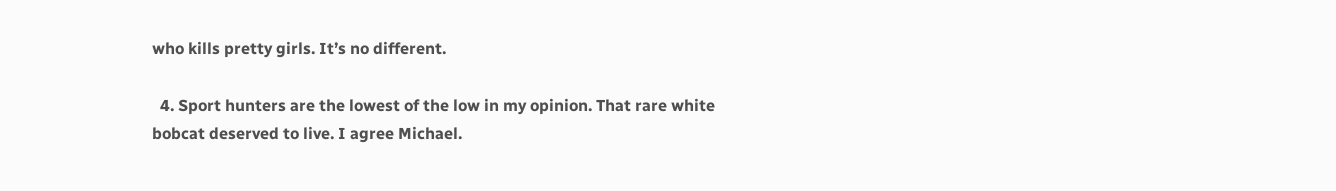who kills pretty girls. It’s no different.

  4. Sport hunters are the lowest of the low in my opinion. That rare white bobcat deserved to live. I agree Michael.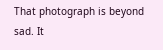That photograph is beyond sad. It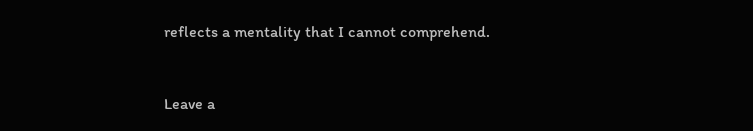reflects a mentality that I cannot comprehend.


Leave a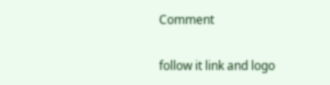Comment

follow it link and logo